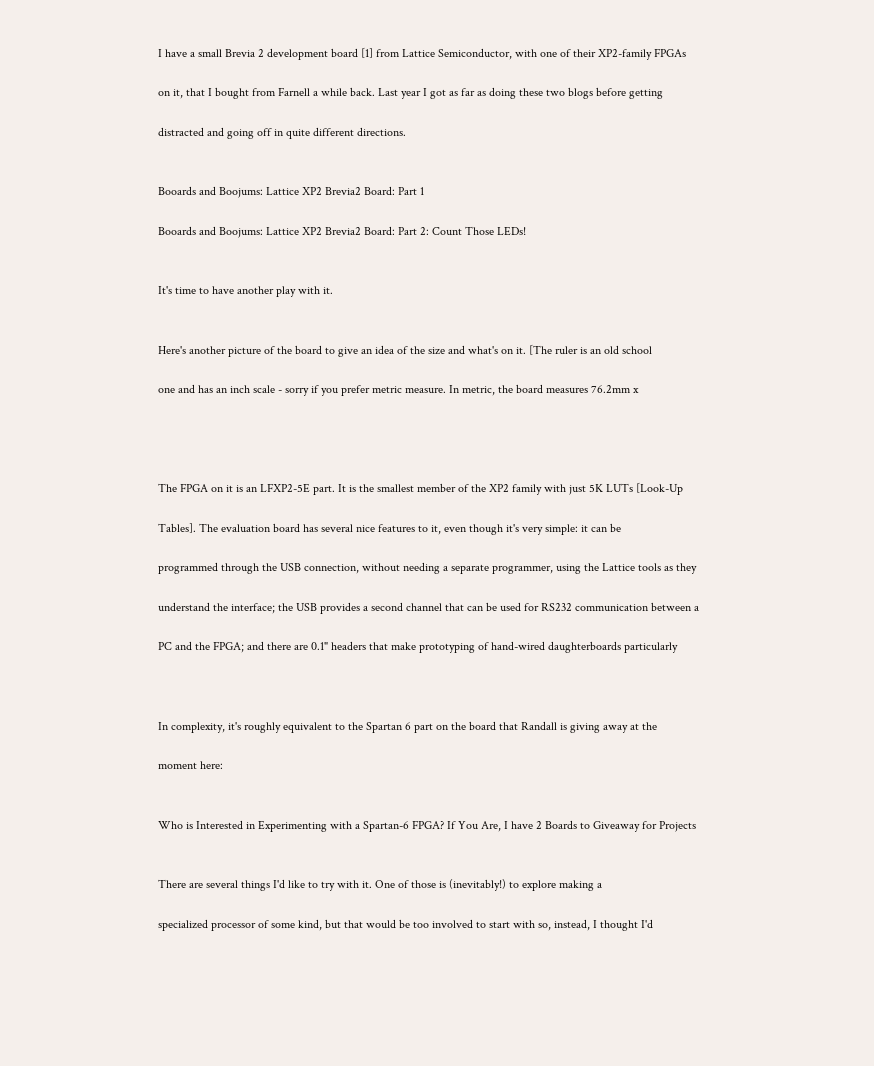I have a small Brevia 2 development board [1] from Lattice Semiconductor, with one of their XP2-family FPGAs

on it, that I bought from Farnell a while back. Last year I got as far as doing these two blogs before getting

distracted and going off in quite different directions.


Booards and Boojums: Lattice XP2 Brevia2 Board: Part 1

Booards and Boojums: Lattice XP2 Brevia2 Board: Part 2: Count Those LEDs!


It's time to have another play with it.


Here's another picture of the board to give an idea of the size and what's on it. [The ruler is an old school

one and has an inch scale - sorry if you prefer metric measure. In metric, the board measures 76.2mm x




The FPGA on it is an LFXP2-5E part. It is the smallest member of the XP2 family with just 5K LUTs [Look-Up

Tables]. The evaluation board has several nice features to it, even though it's very simple: it can be

programmed through the USB connection, without needing a separate programmer, using the Lattice tools as they

understand the interface; the USB provides a second channel that can be used for RS232 communication between a

PC and the FPGA; and there are 0.1" headers that make prototyping of hand-wired daughterboards particularly



In complexity, it's roughly equivalent to the Spartan 6 part on the board that Randall is giving away at the

moment here:


Who is Interested in Experimenting with a Spartan-6 FPGA? If You Are, I have 2 Boards to Giveaway for Projects


There are several things I'd like to try with it. One of those is (inevitably!) to explore making a

specialized processor of some kind, but that would be too involved to start with so, instead, I thought I'd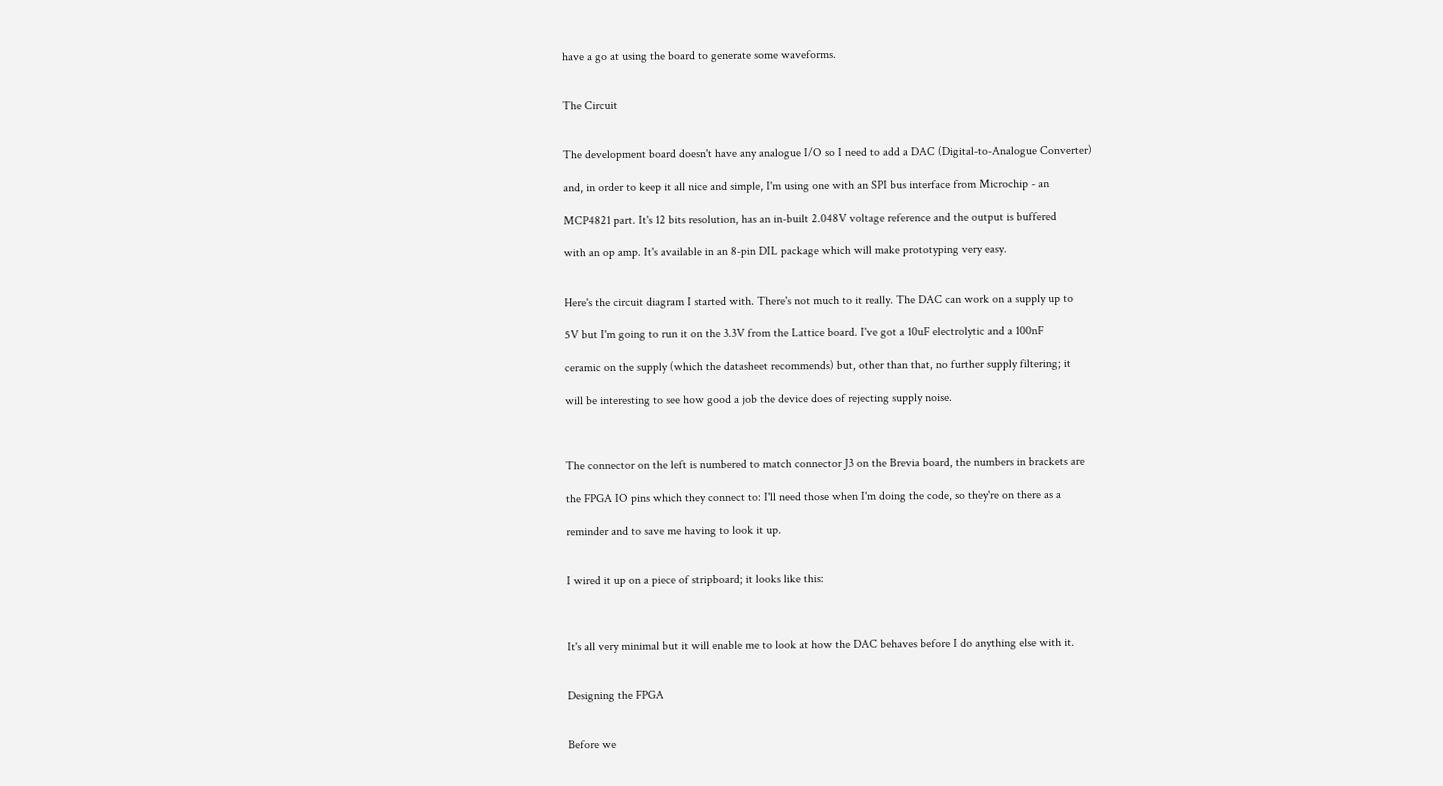have a go at using the board to generate some waveforms.


The Circuit


The development board doesn't have any analogue I/O so I need to add a DAC (Digital-to-Analogue Converter)

and, in order to keep it all nice and simple, I'm using one with an SPI bus interface from Microchip - an

MCP4821 part. It's 12 bits resolution, has an in-built 2.048V voltage reference and the output is buffered

with an op amp. It's available in an 8-pin DIL package which will make prototyping very easy.


Here's the circuit diagram I started with. There's not much to it really. The DAC can work on a supply up to

5V but I'm going to run it on the 3.3V from the Lattice board. I've got a 10uF electrolytic and a 100nF

ceramic on the supply (which the datasheet recommends) but, other than that, no further supply filtering; it

will be interesting to see how good a job the device does of rejecting supply noise.



The connector on the left is numbered to match connector J3 on the Brevia board, the numbers in brackets are

the FPGA IO pins which they connect to: I'll need those when I'm doing the code, so they're on there as a

reminder and to save me having to look it up.


I wired it up on a piece of stripboard; it looks like this:



It's all very minimal but it will enable me to look at how the DAC behaves before I do anything else with it.


Designing the FPGA


Before we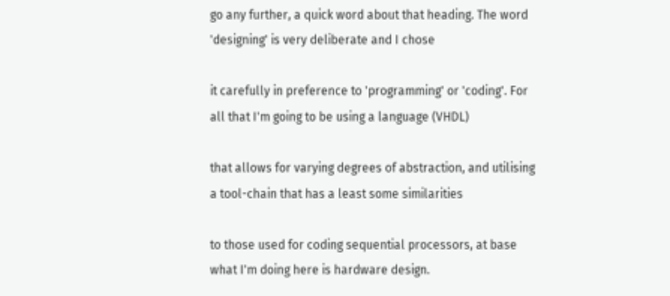go any further, a quick word about that heading. The word 'designing' is very deliberate and I chose

it carefully in preference to 'programming' or 'coding'. For all that I'm going to be using a language (VHDL)

that allows for varying degrees of abstraction, and utilising a tool-chain that has a least some similarities

to those used for coding sequential processors, at base what I'm doing here is hardware design.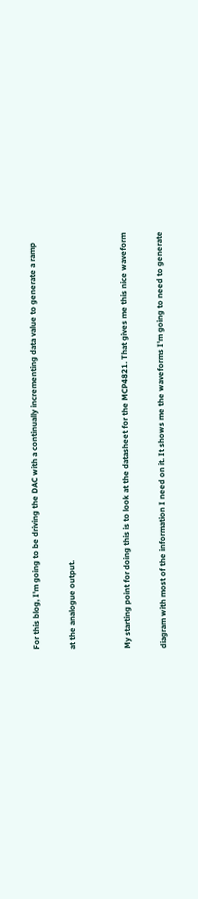For this blog, I'm going to be driving the DAC with a continually incrementing data value to generate a ramp

at the analogue output.


My starting point for doing this is to look at the datasheet for the MCP4821. That gives me this nice waveform

diagram with most of the information I need on it. It shows me the waveforms I'm going to need to generate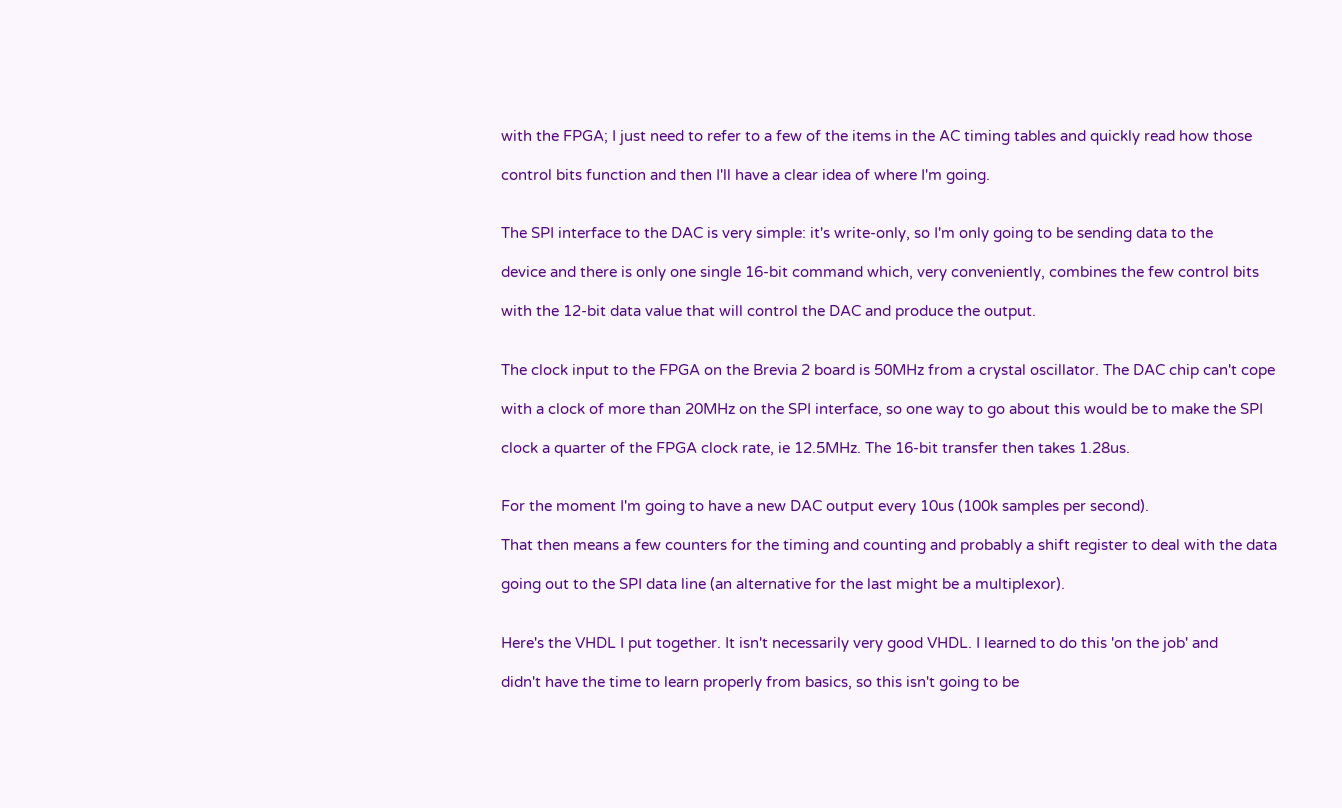with the FPGA; I just need to refer to a few of the items in the AC timing tables and quickly read how those

control bits function and then I'll have a clear idea of where I'm going.


The SPI interface to the DAC is very simple: it's write-only, so I'm only going to be sending data to the

device and there is only one single 16-bit command which, very conveniently, combines the few control bits

with the 12-bit data value that will control the DAC and produce the output.


The clock input to the FPGA on the Brevia 2 board is 50MHz from a crystal oscillator. The DAC chip can't cope

with a clock of more than 20MHz on the SPI interface, so one way to go about this would be to make the SPI

clock a quarter of the FPGA clock rate, ie 12.5MHz. The 16-bit transfer then takes 1.28us.


For the moment I'm going to have a new DAC output every 10us (100k samples per second).

That then means a few counters for the timing and counting and probably a shift register to deal with the data

going out to the SPI data line (an alternative for the last might be a multiplexor).


Here's the VHDL I put together. It isn't necessarily very good VHDL. I learned to do this 'on the job' and

didn't have the time to learn properly from basics, so this isn't going to be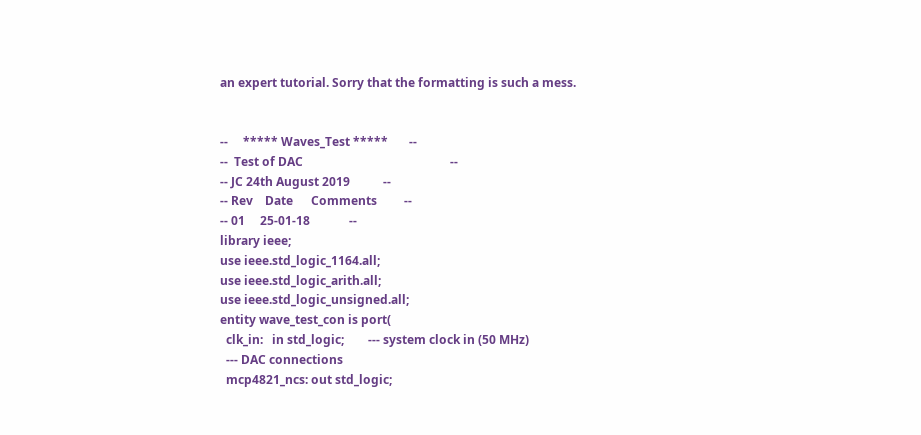an expert tutorial. Sorry that the formatting is such a mess.


--     ***** Waves_Test *****       --
--  Test of DAC                                                 --
-- JC 24th August 2019           --
-- Rev    Date      Comments         --
-- 01     25-01-18             --
library ieee;
use ieee.std_logic_1164.all;
use ieee.std_logic_arith.all;
use ieee.std_logic_unsigned.all;
entity wave_test_con is port(
  clk_in:   in std_logic;        --- system clock in (50 MHz)
  --- DAC connections
  mcp4821_ncs: out std_logic;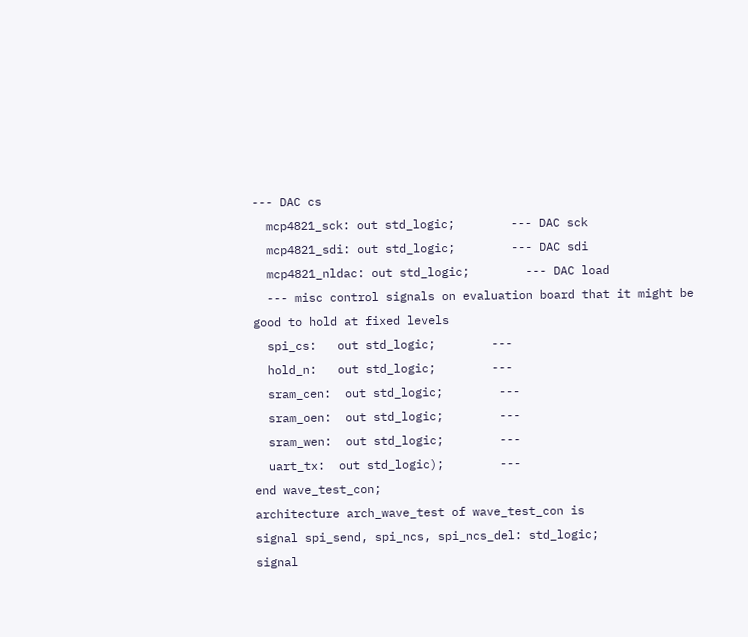--- DAC cs
  mcp4821_sck: out std_logic;        --- DAC sck
  mcp4821_sdi: out std_logic;        --- DAC sdi
  mcp4821_nldac: out std_logic;        --- DAC load
  --- misc control signals on evaluation board that it might be good to hold at fixed levels
  spi_cs:   out std_logic;        ---
  hold_n:   out std_logic;        ---
  sram_cen:  out std_logic;        ---
  sram_oen:  out std_logic;        ---
  sram_wen:  out std_logic;        ---
  uart_tx:  out std_logic);        ---
end wave_test_con;
architecture arch_wave_test of wave_test_con is
signal spi_send, spi_ncs, spi_ncs_del: std_logic;
signal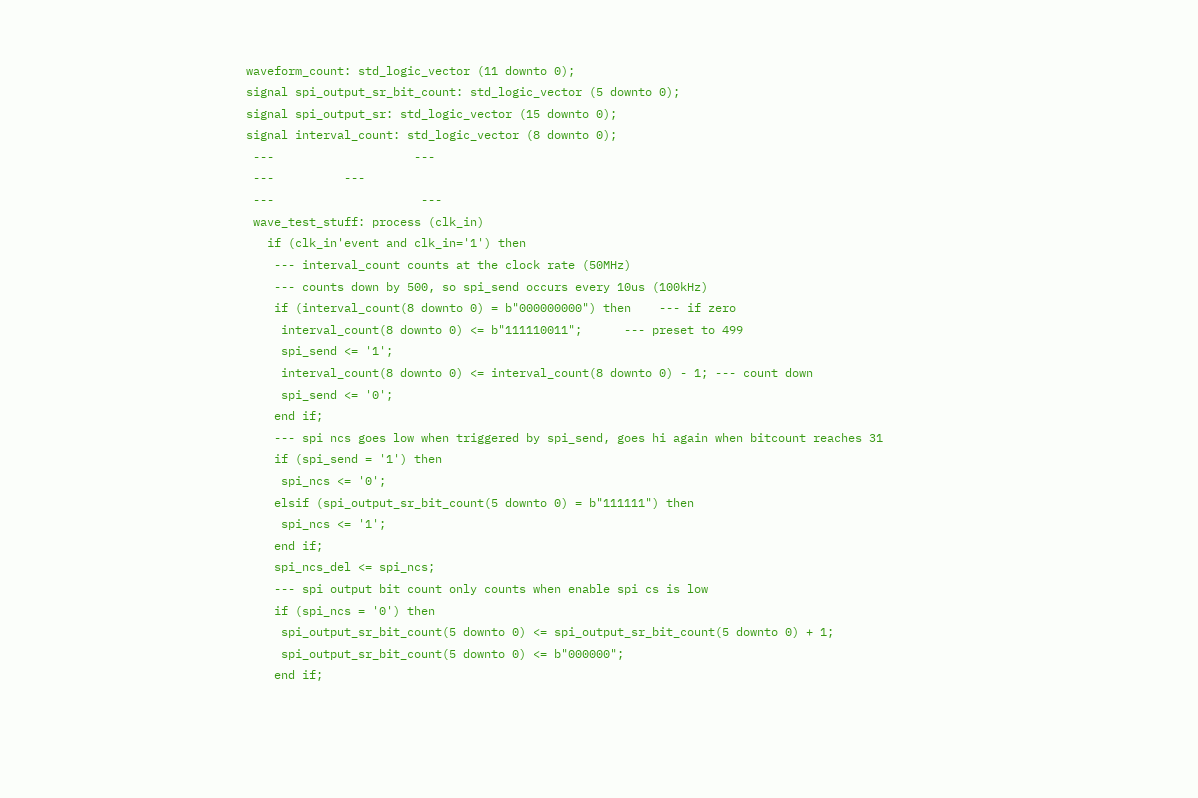waveform_count: std_logic_vector (11 downto 0);
signal spi_output_sr_bit_count: std_logic_vector (5 downto 0);
signal spi_output_sr: std_logic_vector (15 downto 0);
signal interval_count: std_logic_vector (8 downto 0);
 ---                    ---
 ---          ---
 ---                     ---
 wave_test_stuff: process (clk_in)
   if (clk_in'event and clk_in='1') then
    --- interval_count counts at the clock rate (50MHz)
    --- counts down by 500, so spi_send occurs every 10us (100kHz)
    if (interval_count(8 downto 0) = b"000000000") then    --- if zero
     interval_count(8 downto 0) <= b"111110011";      --- preset to 499
     spi_send <= '1';
     interval_count(8 downto 0) <= interval_count(8 downto 0) - 1; --- count down
     spi_send <= '0';
    end if;
    --- spi ncs goes low when triggered by spi_send, goes hi again when bitcount reaches 31
    if (spi_send = '1') then
     spi_ncs <= '0';
    elsif (spi_output_sr_bit_count(5 downto 0) = b"111111") then
     spi_ncs <= '1';
    end if;
    spi_ncs_del <= spi_ncs;
    --- spi output bit count only counts when enable spi cs is low
    if (spi_ncs = '0') then
     spi_output_sr_bit_count(5 downto 0) <= spi_output_sr_bit_count(5 downto 0) + 1;
     spi_output_sr_bit_count(5 downto 0) <= b"000000";
    end if;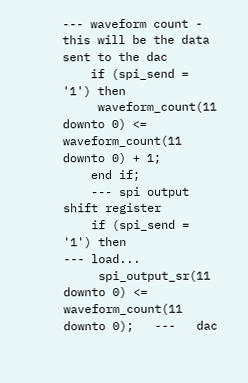--- waveform count - this will be the data sent to the dac
    if (spi_send = '1') then
     waveform_count(11 downto 0) <= waveform_count(11 downto 0) + 1;
    end if;
    --- spi output shift register
    if (spi_send = '1') then            --- load...
     spi_output_sr(11 downto 0) <= waveform_count(11 downto 0);   ---   dac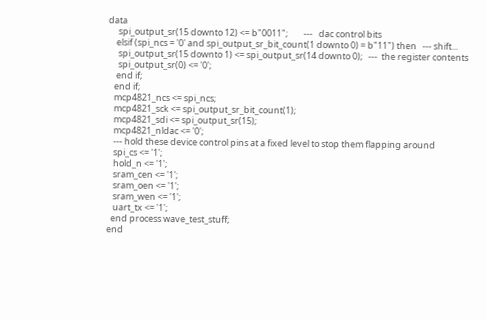data
     spi_output_sr(15 downto 12) <= b"0011";        ---   dac control bits
    elsif (spi_ncs = '0' and spi_output_sr_bit_count(1 downto 0) = b"11") then   --- shift...
     spi_output_sr(15 downto 1) <= spi_output_sr(14 downto 0);   ---  the register contents
     spi_output_sr(0) <= '0';
    end if;
   end if;
   mcp4821_ncs <= spi_ncs;
   mcp4821_sck <= spi_output_sr_bit_count(1);
   mcp4821_sdi <= spi_output_sr(15);
   mcp4821_nldac <= '0';
   --- hold these device control pins at a fixed level to stop them flapping around
   spi_cs <= '1';
   hold_n <= '1';
   sram_cen <= '1';
   sram_oen <= '1';
   sram_wen <= '1';
   uart_tx <= '1';
  end process wave_test_stuff;
end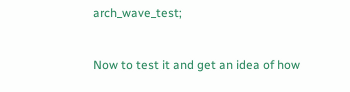arch_wave_test;


Now to test it and get an idea of how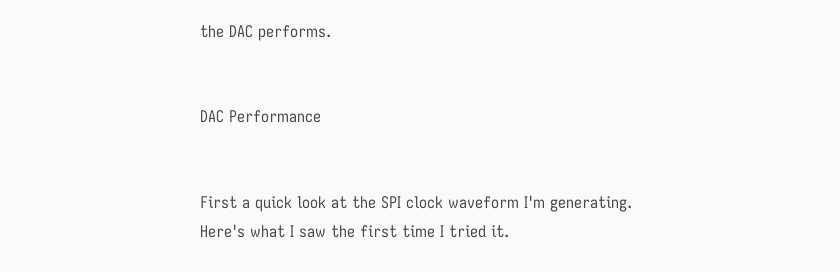the DAC performs.


DAC Performance


First a quick look at the SPI clock waveform I'm generating. Here's what I saw the first time I tried it.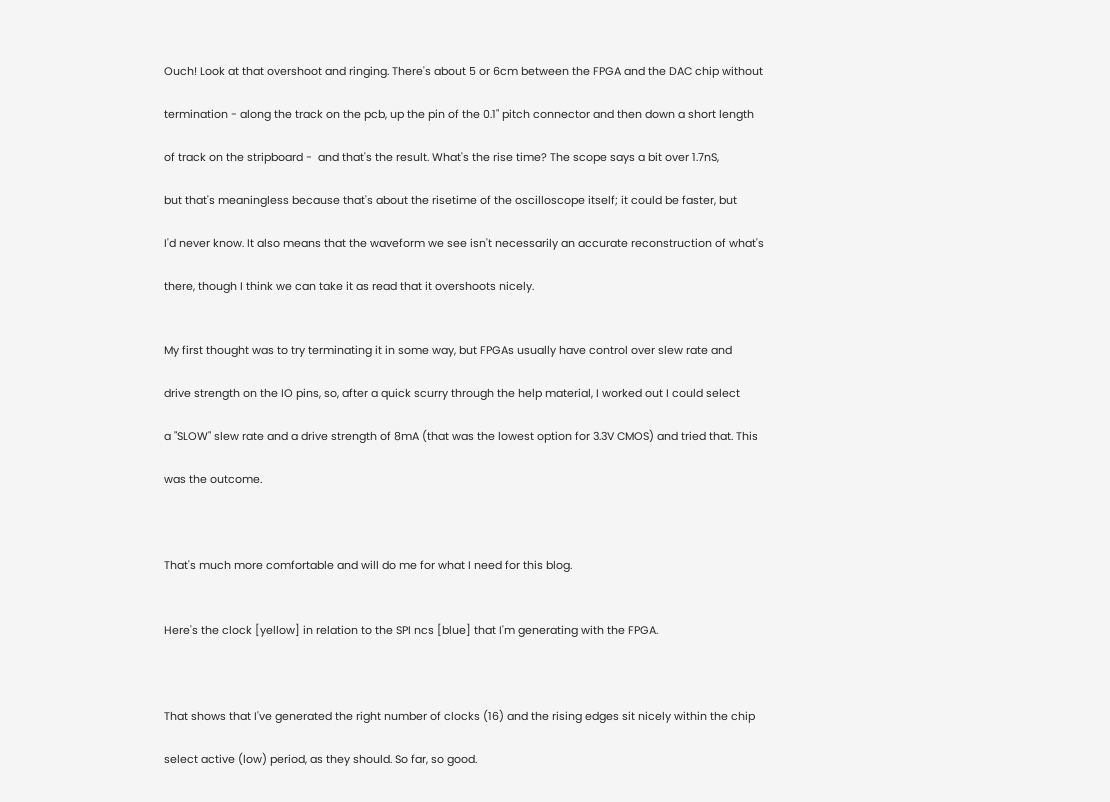Ouch! Look at that overshoot and ringing. There's about 5 or 6cm between the FPGA and the DAC chip without

termination - along the track on the pcb, up the pin of the 0.1" pitch connector and then down a short length

of track on the stripboard -  and that's the result. What's the rise time? The scope says a bit over 1.7nS,

but that's meaningless because that's about the risetime of the oscilloscope itself; it could be faster, but

I'd never know. It also means that the waveform we see isn't necessarily an accurate reconstruction of what's

there, though I think we can take it as read that it overshoots nicely.


My first thought was to try terminating it in some way, but FPGAs usually have control over slew rate and

drive strength on the IO pins, so, after a quick scurry through the help material, I worked out I could select

a "SLOW" slew rate and a drive strength of 8mA (that was the lowest option for 3.3V CMOS) and tried that. This

was the outcome.



That's much more comfortable and will do me for what I need for this blog.


Here's the clock [yellow] in relation to the SPI ncs [blue] that I'm generating with the FPGA.



That shows that I've generated the right number of clocks (16) and the rising edges sit nicely within the chip

select active (low) period, as they should. So far, so good.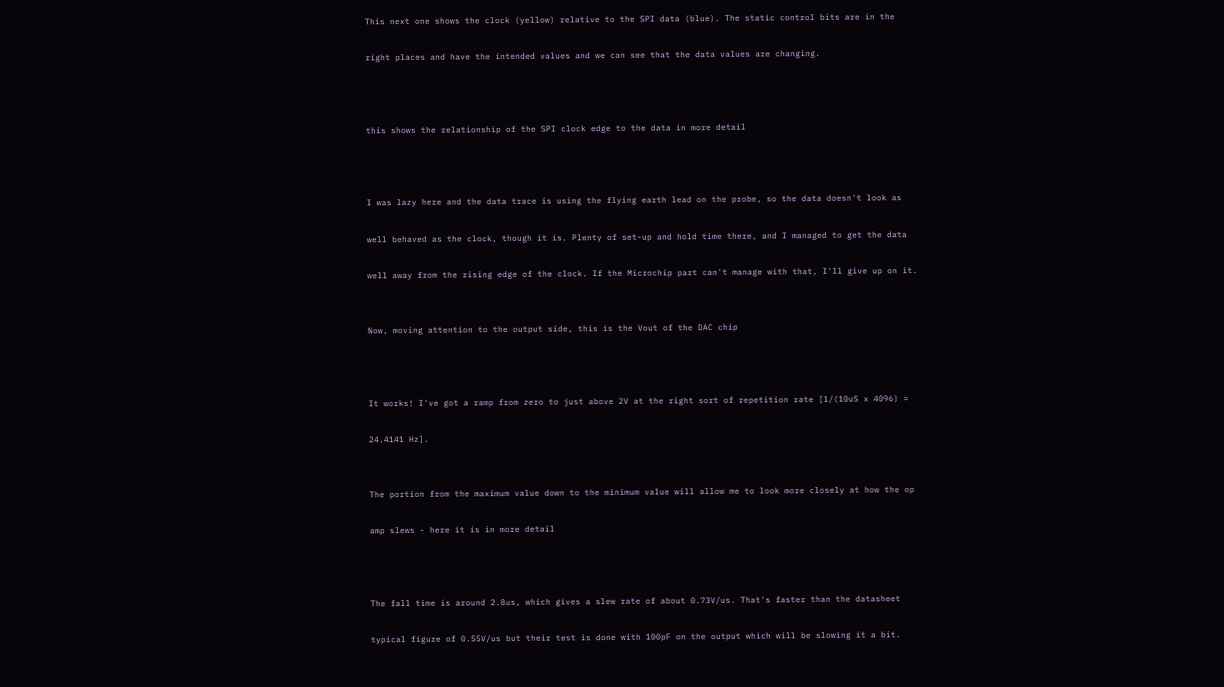This next one shows the clock (yellow) relative to the SPI data (blue). The static control bits are in the

right places and have the intended values and we can see that the data values are changing.



this shows the relationship of the SPI clock edge to the data in more detail



I was lazy here and the data trace is using the flying earth lead on the probe, so the data doesn't look as

well behaved as the clock, though it is. Plenty of set-up and hold time there, and I managed to get the data

well away from the rising edge of the clock. If the Microchip part can't manage with that, I'll give up on it.


Now, moving attention to the output side, this is the Vout of the DAC chip



It works! I've got a ramp from zero to just above 2V at the right sort of repetition rate [1/(10uS x 4096) =

24.4141 Hz].


The portion from the maximum value down to the minimum value will allow me to look more closely at how the op

amp slews - here it is in more detail



The fall time is around 2.8us, which gives a slew rate of about 0.73V/us. That's faster than the datasheet

typical figure of 0.55V/us but their test is done with 100pF on the output which will be slowing it a bit.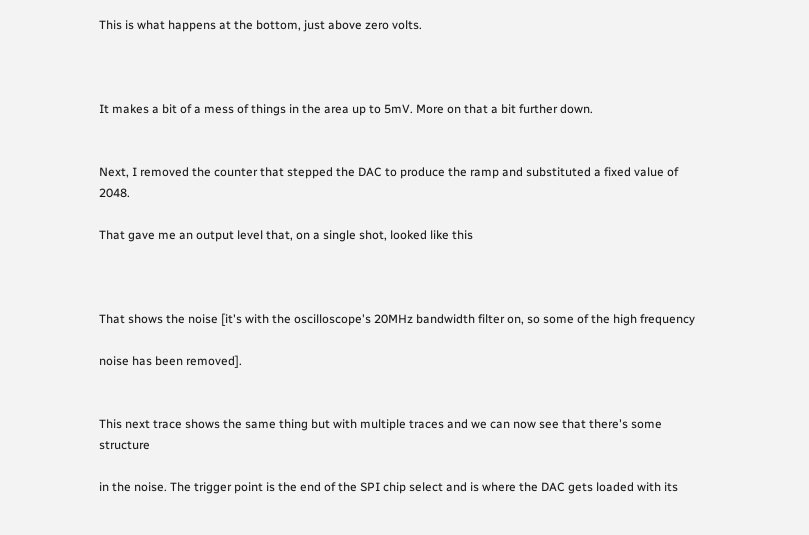This is what happens at the bottom, just above zero volts.



It makes a bit of a mess of things in the area up to 5mV. More on that a bit further down.


Next, I removed the counter that stepped the DAC to produce the ramp and substituted a fixed value of 2048.

That gave me an output level that, on a single shot, looked like this



That shows the noise [it's with the oscilloscope's 20MHz bandwidth filter on, so some of the high frequency

noise has been removed].


This next trace shows the same thing but with multiple traces and we can now see that there's some structure

in the noise. The trigger point is the end of the SPI chip select and is where the DAC gets loaded with its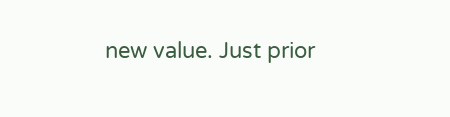new value. Just prior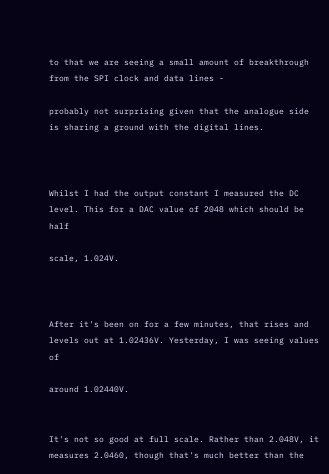to that we are seeing a small amount of breakthrough from the SPI clock and data lines -

probably not surprising given that the analogue side is sharing a ground with the digital lines.



Whilst I had the output constant I measured the DC level. This for a DAC value of 2048 which should be half

scale, 1.024V.



After it's been on for a few minutes, that rises and levels out at 1.02436V. Yesterday, I was seeing values of

around 1.02440V.


It's not so good at full scale. Rather than 2.048V, it measures 2.0460, though that's much better than the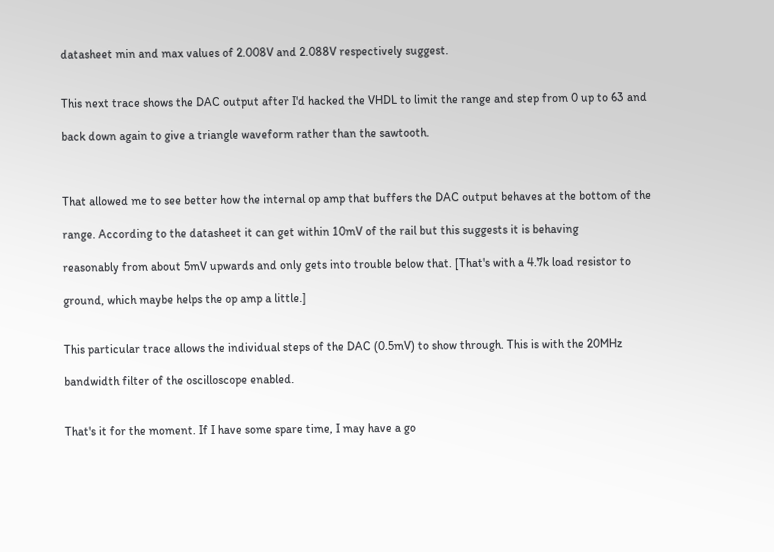datasheet min and max values of 2.008V and 2.088V respectively suggest.


This next trace shows the DAC output after I'd hacked the VHDL to limit the range and step from 0 up to 63 and

back down again to give a triangle waveform rather than the sawtooth.



That allowed me to see better how the internal op amp that buffers the DAC output behaves at the bottom of the

range. According to the datasheet it can get within 10mV of the rail but this suggests it is behaving

reasonably from about 5mV upwards and only gets into trouble below that. [That's with a 4.7k load resistor to

ground, which maybe helps the op amp a little.]


This particular trace allows the individual steps of the DAC (0.5mV) to show through. This is with the 20MHz

bandwidth filter of the oscilloscope enabled.


That's it for the moment. If I have some spare time, I may have a go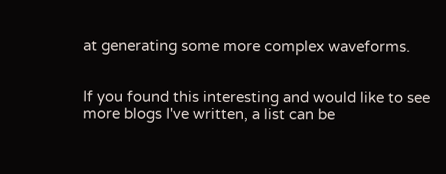at generating some more complex waveforms.


If you found this interesting and would like to see more blogs I've written, a list can be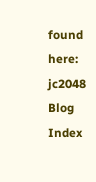found here: jc2048 Blog Index